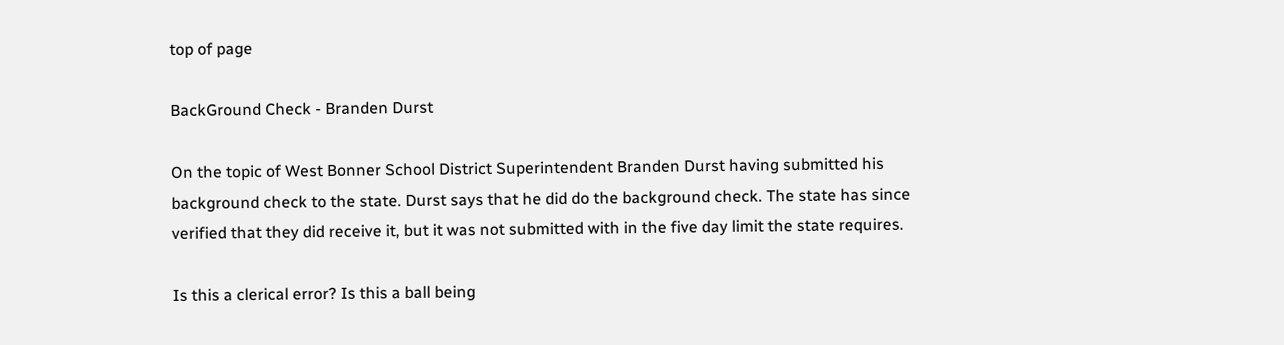top of page

BackGround Check - Branden Durst

On the topic of West Bonner School District Superintendent Branden Durst having submitted his background check to the state. Durst says that he did do the background check. The state has since verified that they did receive it, but it was not submitted with in the five day limit the state requires.

Is this a clerical error? Is this a ball being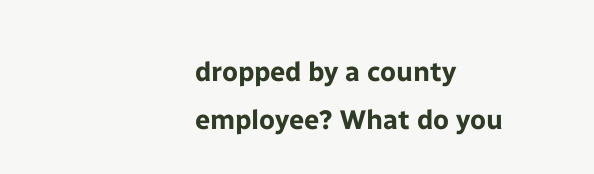dropped by a county employee? What do you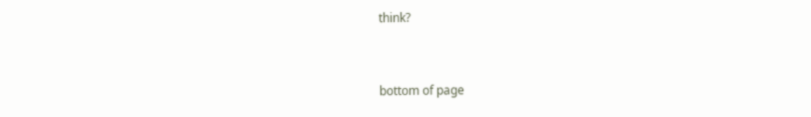think?


bottom of page